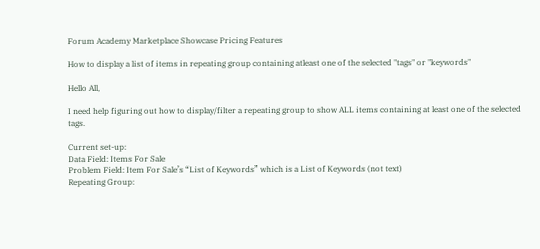Forum Academy Marketplace Showcase Pricing Features

How to display a list of items in repeating group containing atleast one of the selected "tags" or "keywords"

Hello All,

I need help figuring out how to display/filter a repeating group to show ALL items containing at least one of the selected tags.

Current set-up:
Data Field: Items For Sale
Problem Field: Item For Sale’s “List of Keywords” which is a List of Keywords (not text)
Repeating Group: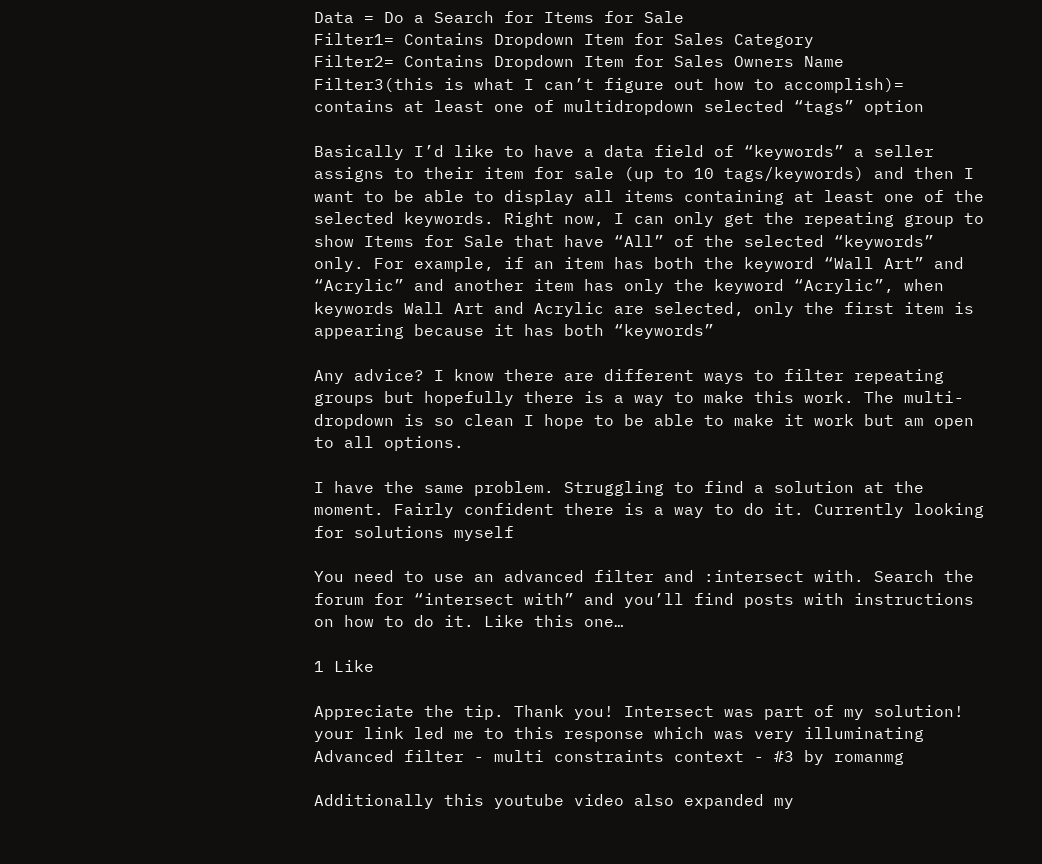Data = Do a Search for Items for Sale
Filter1= Contains Dropdown Item for Sales Category
Filter2= Contains Dropdown Item for Sales Owners Name
Filter3(this is what I can’t figure out how to accomplish)= contains at least one of multidropdown selected “tags” option

Basically I’d like to have a data field of “keywords” a seller assigns to their item for sale (up to 10 tags/keywords) and then I want to be able to display all items containing at least one of the selected keywords. Right now, I can only get the repeating group to show Items for Sale that have “All” of the selected “keywords” only. For example, if an item has both the keyword “Wall Art” and “Acrylic” and another item has only the keyword “Acrylic”, when keywords Wall Art and Acrylic are selected, only the first item is appearing because it has both “keywords”

Any advice? I know there are different ways to filter repeating groups but hopefully there is a way to make this work. The multi-dropdown is so clean I hope to be able to make it work but am open to all options.

I have the same problem. Struggling to find a solution at the moment. Fairly confident there is a way to do it. Currently looking for solutions myself

You need to use an advanced filter and :intersect with. Search the forum for “intersect with” and you’ll find posts with instructions on how to do it. Like this one…

1 Like

Appreciate the tip. Thank you! Intersect was part of my solution! your link led me to this response which was very illuminating Advanced filter - multi constraints context - #3 by romanmg

Additionally this youtube video also expanded my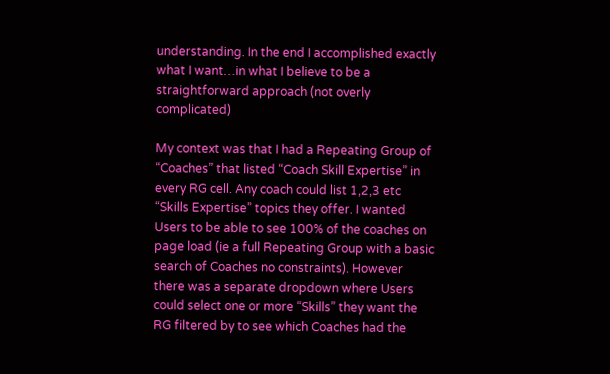understanding. In the end I accomplished exactly what I want…in what I believe to be a straightforward approach (not overly complicated)

My context was that I had a Repeating Group of “Coaches” that listed “Coach Skill Expertise” in every RG cell. Any coach could list 1,2,3 etc “Skills Expertise” topics they offer. I wanted Users to be able to see 100% of the coaches on page load (ie a full Repeating Group with a basic search of Coaches no constraints). However there was a separate dropdown where Users could select one or more “Skills” they want the RG filtered by to see which Coaches had the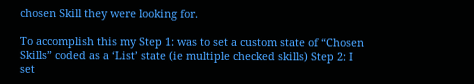chosen Skill they were looking for.

To accomplish this my Step 1: was to set a custom state of “Chosen Skills” coded as a ‘List’ state (ie multiple checked skills) Step 2: I set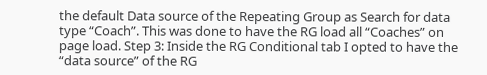the default Data source of the Repeating Group as Search for data type “Coach”. This was done to have the RG load all “Coaches” on page load. Step 3: Inside the RG Conditional tab I opted to have the “data source” of the RG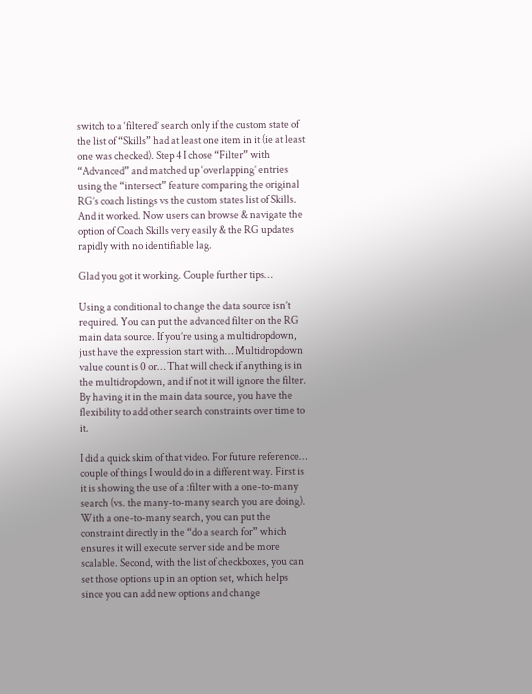switch to a ‘filtered’ search only if the custom state of the list of “Skills” had at least one item in it (ie at least one was checked). Step 4 I chose “Filter” with “Advanced” and matched up ‘overlapping’ entries using the “intersect” feature comparing the original RG’s coach listings vs the custom states list of Skills. And it worked. Now users can browse & navigate the option of Coach Skills very easily & the RG updates rapidly with no identifiable lag.

Glad you got it working. Couple further tips…

Using a conditional to change the data source isn’t required. You can put the advanced filter on the RG main data source. If you’re using a multidropdown, just have the expression start with… Multidropdown value count is 0 or… That will check if anything is in the multidropdown, and if not it will ignore the filter. By having it in the main data source, you have the flexibility to add other search constraints over time to it.

I did a quick skim of that video. For future reference… couple of things I would do in a different way. First is it is showing the use of a :filter with a one-to-many search (vs. the many-to-many search you are doing). With a one-to-many search, you can put the constraint directly in the “do a search for” which ensures it will execute server side and be more scalable. Second, with the list of checkboxes, you can set those options up in an option set, which helps since you can add new options and change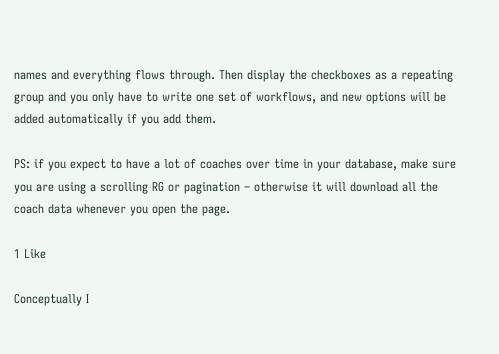names and everything flows through. Then display the checkboxes as a repeating group and you only have to write one set of workflows, and new options will be added automatically if you add them.

PS: if you expect to have a lot of coaches over time in your database, make sure you are using a scrolling RG or pagination – otherwise it will download all the coach data whenever you open the page.

1 Like

Conceptually I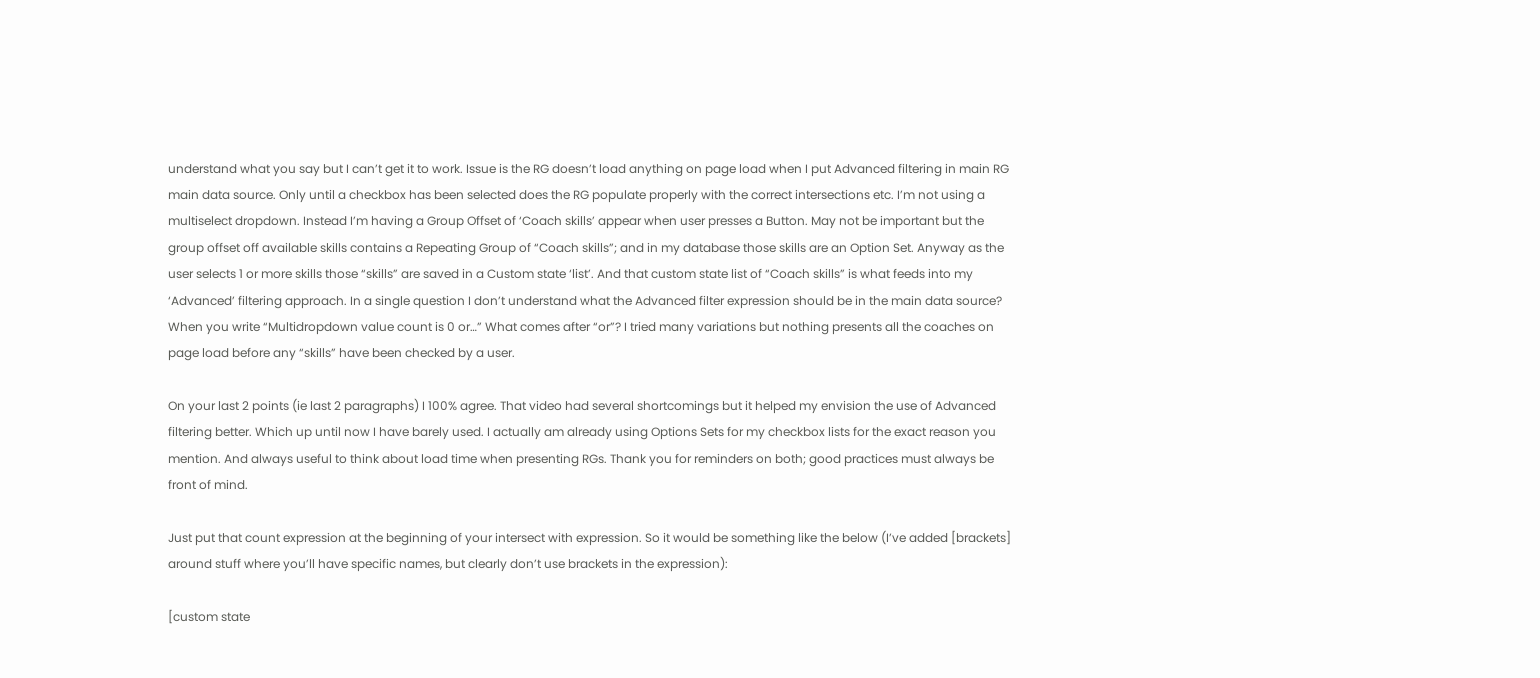understand what you say but I can’t get it to work. Issue is the RG doesn’t load anything on page load when I put Advanced filtering in main RG main data source. Only until a checkbox has been selected does the RG populate properly with the correct intersections etc. I’m not using a multiselect dropdown. Instead I’m having a Group Offset of ‘Coach skills’ appear when user presses a Button. May not be important but the group offset off available skills contains a Repeating Group of “Coach skills”; and in my database those skills are an Option Set. Anyway as the user selects 1 or more skills those “skills” are saved in a Custom state ‘list’. And that custom state list of “Coach skills” is what feeds into my ‘Advanced’ filtering approach. In a single question I don’t understand what the Advanced filter expression should be in the main data source? When you write “Multidropdown value count is 0 or…” What comes after “or”? I tried many variations but nothing presents all the coaches on page load before any “skills” have been checked by a user.

On your last 2 points (ie last 2 paragraphs) I 100% agree. That video had several shortcomings but it helped my envision the use of Advanced filtering better. Which up until now I have barely used. I actually am already using Options Sets for my checkbox lists for the exact reason you mention. And always useful to think about load time when presenting RGs. Thank you for reminders on both; good practices must always be front of mind.

Just put that count expression at the beginning of your intersect with expression. So it would be something like the below (I’ve added [brackets] around stuff where you’ll have specific names, but clearly don’t use brackets in the expression):

[custom state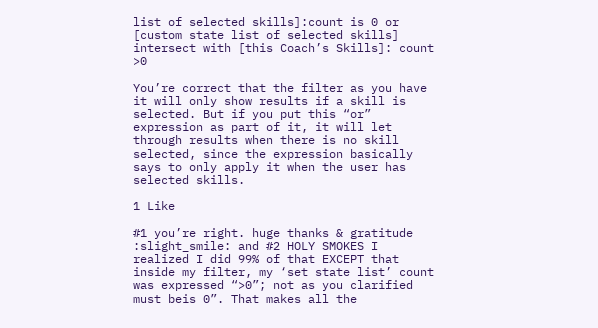list of selected skills]:count is 0 or [custom state list of selected skills] intersect with [this Coach’s Skills]: count >0

You’re correct that the filter as you have it will only show results if a skill is selected. But if you put this “or” expression as part of it, it will let through results when there is no skill selected, since the expression basically says to only apply it when the user has selected skills.

1 Like

#1 you’re right. huge thanks & gratitude :slight_smile: and #2 HOLY SMOKES I realized I did 99% of that EXCEPT that inside my filter, my ‘set state list’ count was expressed “>0”; not as you clarified must beis 0”. That makes all the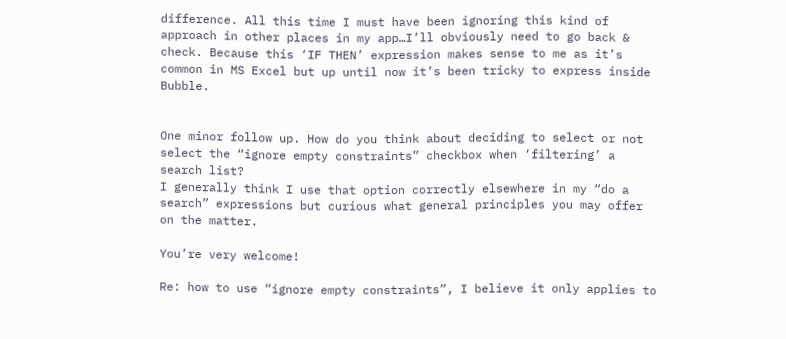difference. All this time I must have been ignoring this kind of approach in other places in my app…I’ll obviously need to go back & check. Because this ‘IF THEN’ expression makes sense to me as it’s common in MS Excel but up until now it’s been tricky to express inside Bubble.


One minor follow up. How do you think about deciding to select or not select the “ignore empty constraints” checkbox when ‘filtering’ a search list?
I generally think I use that option correctly elsewhere in my “do a search” expressions but curious what general principles you may offer on the matter.

You’re very welcome!

Re: how to use “ignore empty constraints”, I believe it only applies to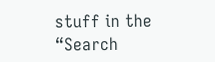stuff in the “Search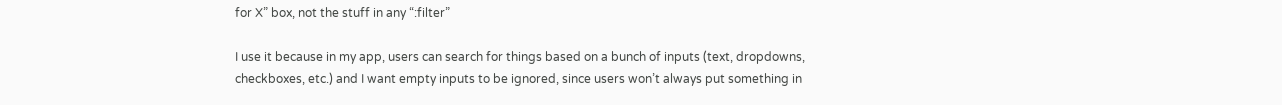for X” box, not the stuff in any “:filter”

I use it because in my app, users can search for things based on a bunch of inputs (text, dropdowns, checkboxes, etc.) and I want empty inputs to be ignored, since users won’t always put something in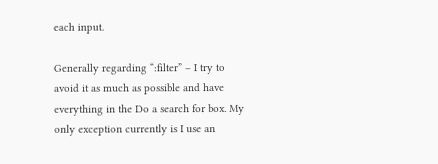each input.

Generally regarding “:filter” – I try to avoid it as much as possible and have everything in the Do a search for box. My only exception currently is I use an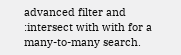advanced filter and :intersect with with for a many-to-many search.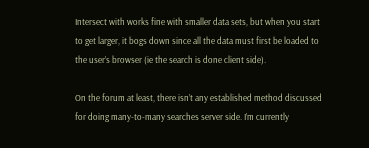Intersect with works fine with smaller data sets, but when you start to get larger, it bogs down since all the data must first be loaded to the user’s browser (ie the search is done client side).

On the forum at least, there isn’t any established method discussed for doing many-to-many searches server side. I’m currently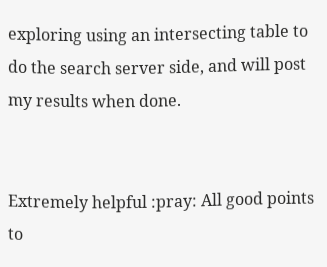exploring using an intersecting table to do the search server side, and will post my results when done.


Extremely helpful :pray: All good points to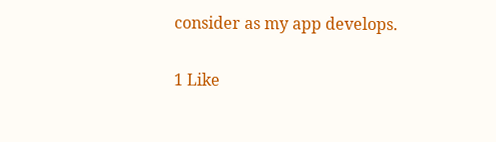consider as my app develops.

1 Like